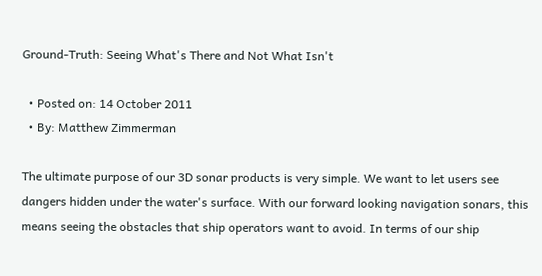Ground-Truth: Seeing What's There and Not What Isn't

  • Posted on: 14 October 2011
  • By: Matthew Zimmerman

The ultimate purpose of our 3D sonar products is very simple. We want to let users see dangers hidden under the water's surface. With our forward looking navigation sonars, this means seeing the obstacles that ship operators want to avoid. In terms of our ship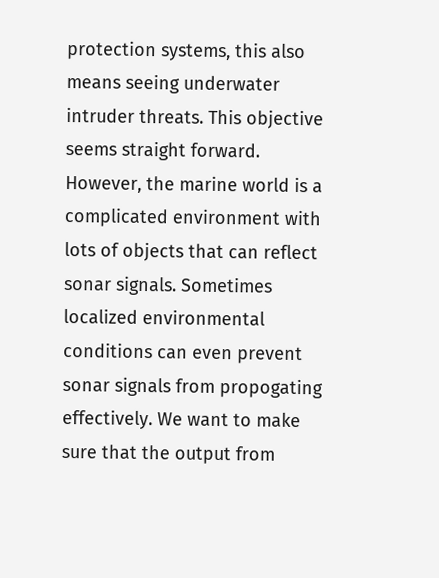protection systems, this also means seeing underwater intruder threats. This objective seems straight forward. However, the marine world is a complicated environment with lots of objects that can reflect sonar signals. Sometimes localized environmental conditions can even prevent sonar signals from propogating effectively. We want to make sure that the output from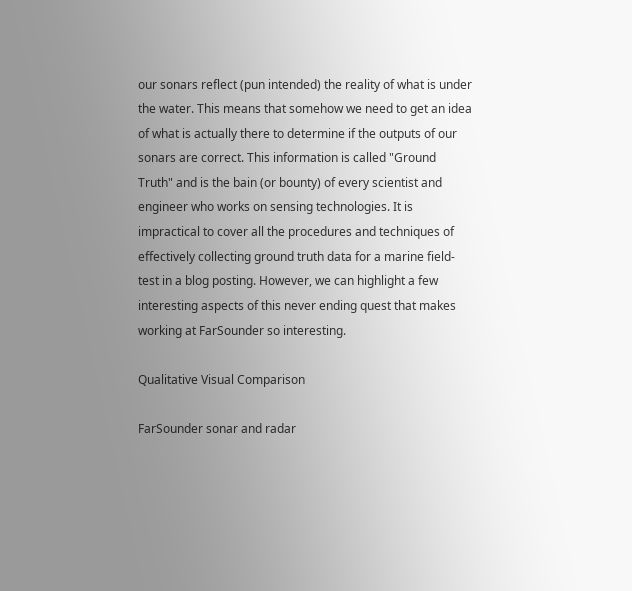our sonars reflect (pun intended) the reality of what is under the water. This means that somehow we need to get an idea of what is actually there to determine if the outputs of our sonars are correct. This information is called "Ground Truth" and is the bain (or bounty) of every scientist and engineer who works on sensing technologies. It is impractical to cover all the procedures and techniques of effectively collecting ground truth data for a marine field-test in a blog posting. However, we can highlight a few interesting aspects of this never ending quest that makes working at FarSounder so interesting.

Qualitative Visual Comparison

FarSounder sonar and radar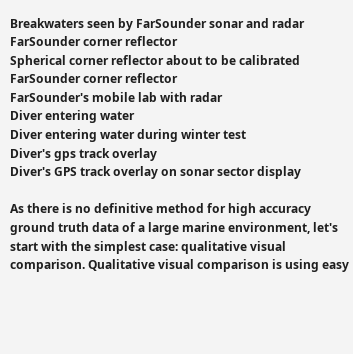Breakwaters seen by FarSounder sonar and radar
FarSounder corner reflector
Spherical corner reflector about to be calibrated
FarSounder corner reflector
FarSounder's mobile lab with radar
Diver entering water
Diver entering water during winter test
Diver's gps track overlay
Diver's GPS track overlay on sonar sector display

As there is no definitive method for high accuracy ground truth data of a large marine environment, let's start with the simplest case: qualitative visual comparison. Qualitative visual comparison is using easy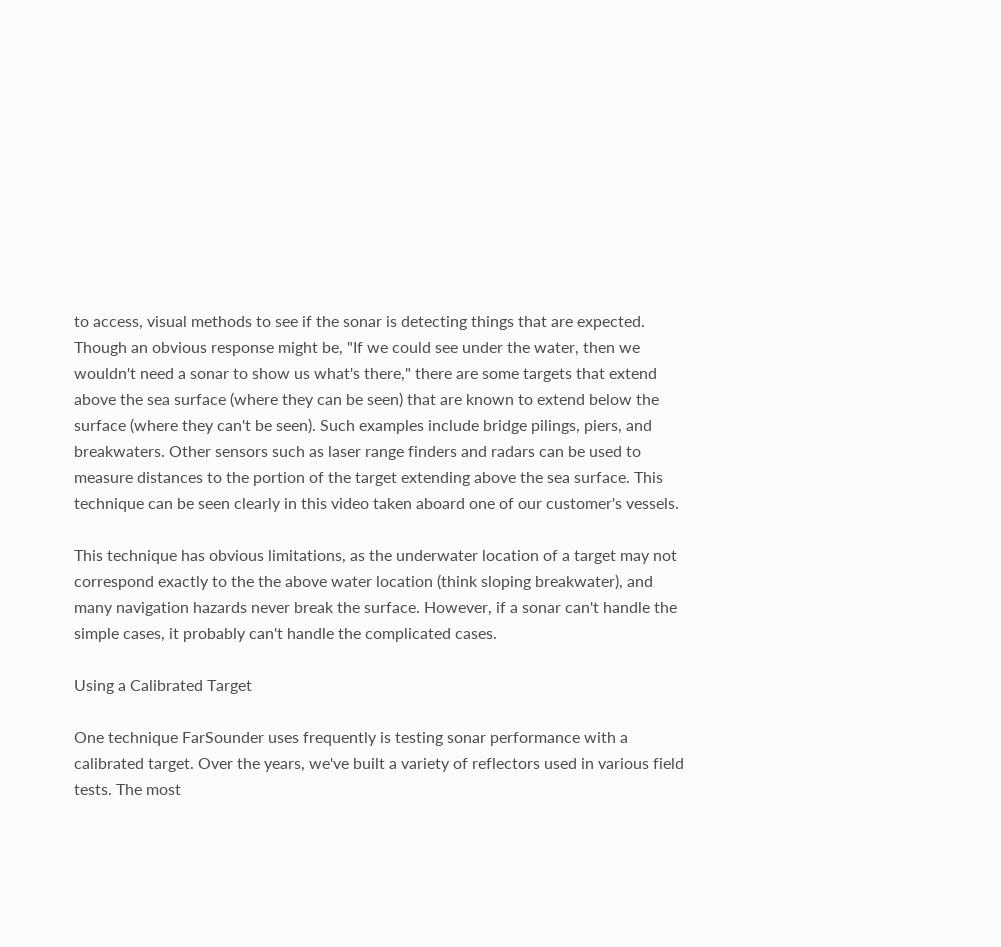to access, visual methods to see if the sonar is detecting things that are expected. Though an obvious response might be, "If we could see under the water, then we wouldn't need a sonar to show us what's there," there are some targets that extend above the sea surface (where they can be seen) that are known to extend below the surface (where they can't be seen). Such examples include bridge pilings, piers, and breakwaters. Other sensors such as laser range finders and radars can be used to measure distances to the portion of the target extending above the sea surface. This technique can be seen clearly in this video taken aboard one of our customer's vessels.

This technique has obvious limitations, as the underwater location of a target may not correspond exactly to the the above water location (think sloping breakwater), and many navigation hazards never break the surface. However, if a sonar can't handle the simple cases, it probably can't handle the complicated cases.

Using a Calibrated Target

One technique FarSounder uses frequently is testing sonar performance with a calibrated target. Over the years, we've built a variety of reflectors used in various field tests. The most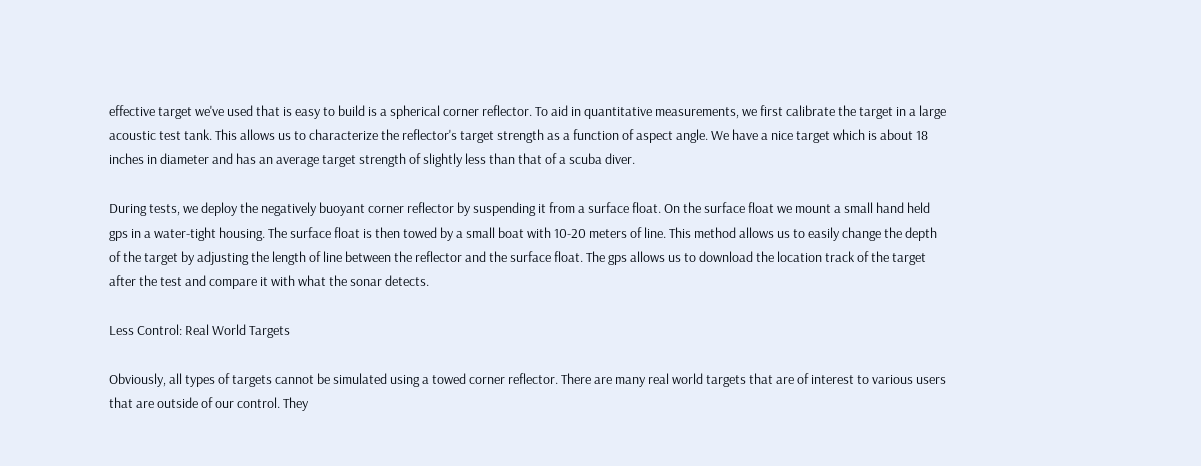effective target we've used that is easy to build is a spherical corner reflector. To aid in quantitative measurements, we first calibrate the target in a large acoustic test tank. This allows us to characterize the reflector's target strength as a function of aspect angle. We have a nice target which is about 18 inches in diameter and has an average target strength of slightly less than that of a scuba diver.

During tests, we deploy the negatively buoyant corner reflector by suspending it from a surface float. On the surface float we mount a small hand held gps in a water-tight housing. The surface float is then towed by a small boat with 10-20 meters of line. This method allows us to easily change the depth of the target by adjusting the length of line between the reflector and the surface float. The gps allows us to download the location track of the target after the test and compare it with what the sonar detects.

Less Control: Real World Targets

Obviously, all types of targets cannot be simulated using a towed corner reflector. There are many real world targets that are of interest to various users that are outside of our control. They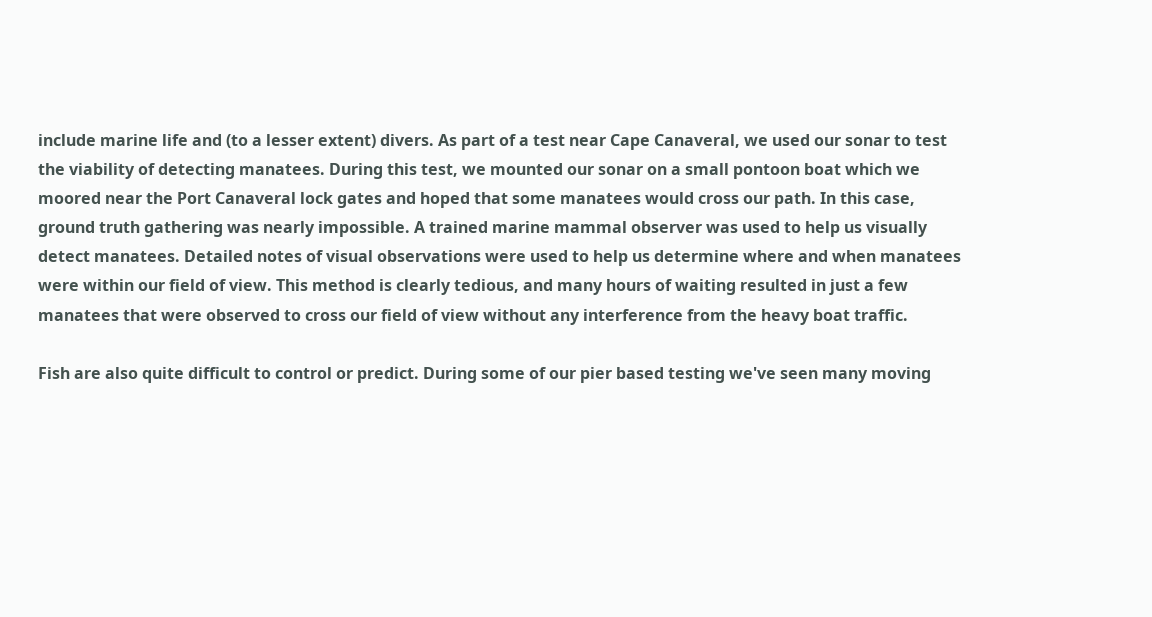include marine life and (to a lesser extent) divers. As part of a test near Cape Canaveral, we used our sonar to test the viability of detecting manatees. During this test, we mounted our sonar on a small pontoon boat which we moored near the Port Canaveral lock gates and hoped that some manatees would cross our path. In this case, ground truth gathering was nearly impossible. A trained marine mammal observer was used to help us visually detect manatees. Detailed notes of visual observations were used to help us determine where and when manatees were within our field of view. This method is clearly tedious, and many hours of waiting resulted in just a few manatees that were observed to cross our field of view without any interference from the heavy boat traffic.

Fish are also quite difficult to control or predict. During some of our pier based testing we've seen many moving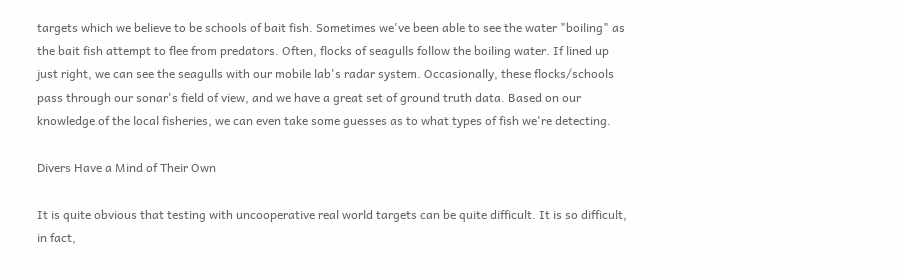targets which we believe to be schools of bait fish. Sometimes we've been able to see the water "boiling" as the bait fish attempt to flee from predators. Often, flocks of seagulls follow the boiling water. If lined up just right, we can see the seagulls with our mobile lab's radar system. Occasionally, these flocks/schools pass through our sonar's field of view, and we have a great set of ground truth data. Based on our knowledge of the local fisheries, we can even take some guesses as to what types of fish we're detecting.

Divers Have a Mind of Their Own

It is quite obvious that testing with uncooperative real world targets can be quite difficult. It is so difficult, in fact,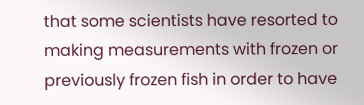that some scientists have resorted to making measurements with frozen or previously frozen fish in order to have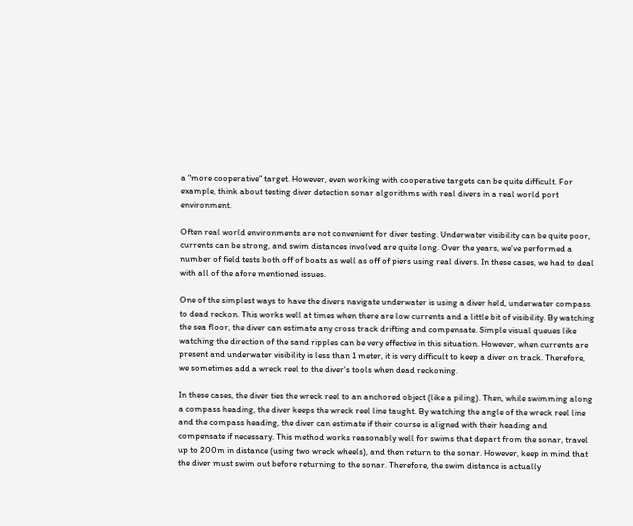a "more cooperative" target. However, even working with cooperative targets can be quite difficult. For example, think about testing diver detection sonar algorithms with real divers in a real world port environment.

Often real world environments are not convenient for diver testing. Underwater visibility can be quite poor, currents can be strong, and swim distances involved are quite long. Over the years, we've performed a number of field tests both off of boats as well as off of piers using real divers. In these cases, we had to deal with all of the afore mentioned issues.

One of the simplest ways to have the divers navigate underwater is using a diver held, underwater compass to dead reckon. This works well at times when there are low currents and a little bit of visibility. By watching the sea floor, the diver can estimate any cross track drifting and compensate. Simple visual queues like watching the direction of the sand ripples can be very effective in this situation. However, when currents are present and underwater visibility is less than 1 meter, it is very difficult to keep a diver on track. Therefore, we sometimes add a wreck reel to the diver's tools when dead reckoning.

In these cases, the diver ties the wreck reel to an anchored object (like a piling). Then, while swimming along a compass heading, the diver keeps the wreck reel line taught. By watching the angle of the wreck reel line and the compass heading, the diver can estimate if their course is aligned with their heading and compensate if necessary. This method works reasonably well for swims that depart from the sonar, travel up to 200m in distance (using two wreck wheels), and then return to the sonar. However, keep in mind that the diver must swim out before returning to the sonar. Therefore, the swim distance is actually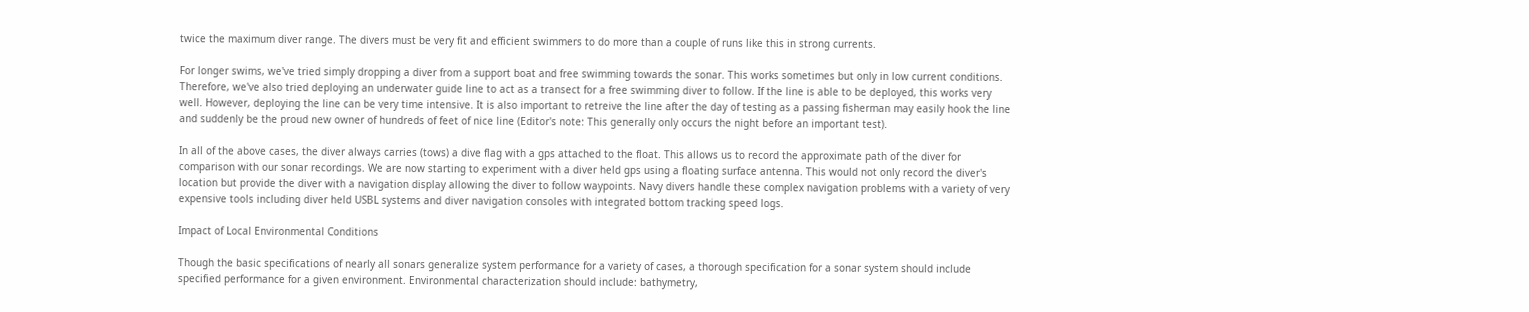twice the maximum diver range. The divers must be very fit and efficient swimmers to do more than a couple of runs like this in strong currents.

For longer swims, we've tried simply dropping a diver from a support boat and free swimming towards the sonar. This works sometimes but only in low current conditions. Therefore, we've also tried deploying an underwater guide line to act as a transect for a free swimming diver to follow. If the line is able to be deployed, this works very well. However, deploying the line can be very time intensive. It is also important to retreive the line after the day of testing as a passing fisherman may easily hook the line and suddenly be the proud new owner of hundreds of feet of nice line (Editor's note: This generally only occurs the night before an important test).

In all of the above cases, the diver always carries (tows) a dive flag with a gps attached to the float. This allows us to record the approximate path of the diver for comparison with our sonar recordings. We are now starting to experiment with a diver held gps using a floating surface antenna. This would not only record the diver's location but provide the diver with a navigation display allowing the diver to follow waypoints. Navy divers handle these complex navigation problems with a variety of very expensive tools including diver held USBL systems and diver navigation consoles with integrated bottom tracking speed logs.

Impact of Local Environmental Conditions

Though the basic specifications of nearly all sonars generalize system performance for a variety of cases, a thorough specification for a sonar system should include specified performance for a given environment. Environmental characterization should include: bathymetry,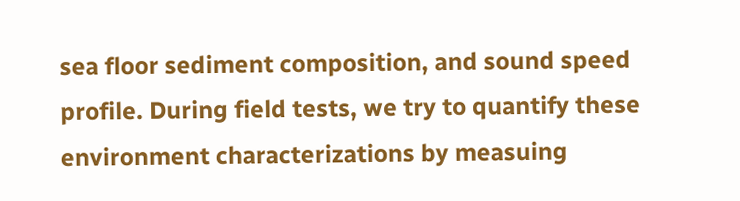sea floor sediment composition, and sound speed profile. During field tests, we try to quantify these environment characterizations by measuing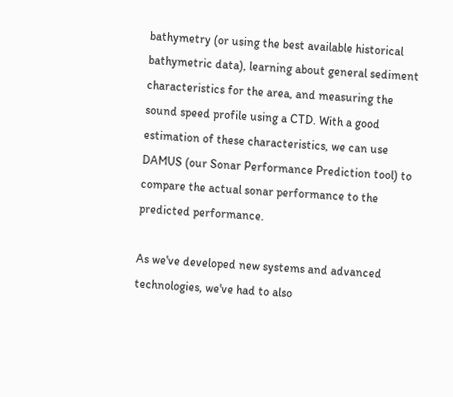bathymetry (or using the best available historical bathymetric data), learning about general sediment characteristics for the area, and measuring the sound speed profile using a CTD. With a good estimation of these characteristics, we can use DAMUS (our Sonar Performance Prediction tool) to compare the actual sonar performance to the predicted performance.

As we've developed new systems and advanced technologies, we've had to also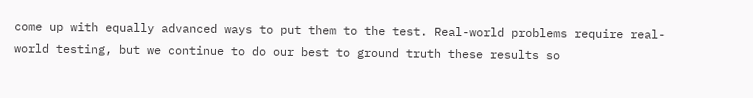come up with equally advanced ways to put them to the test. Real-world problems require real-world testing, but we continue to do our best to ground truth these results so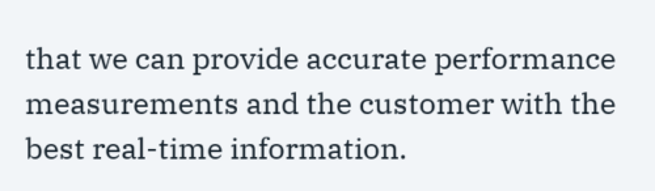that we can provide accurate performance measurements and the customer with the best real-time information.